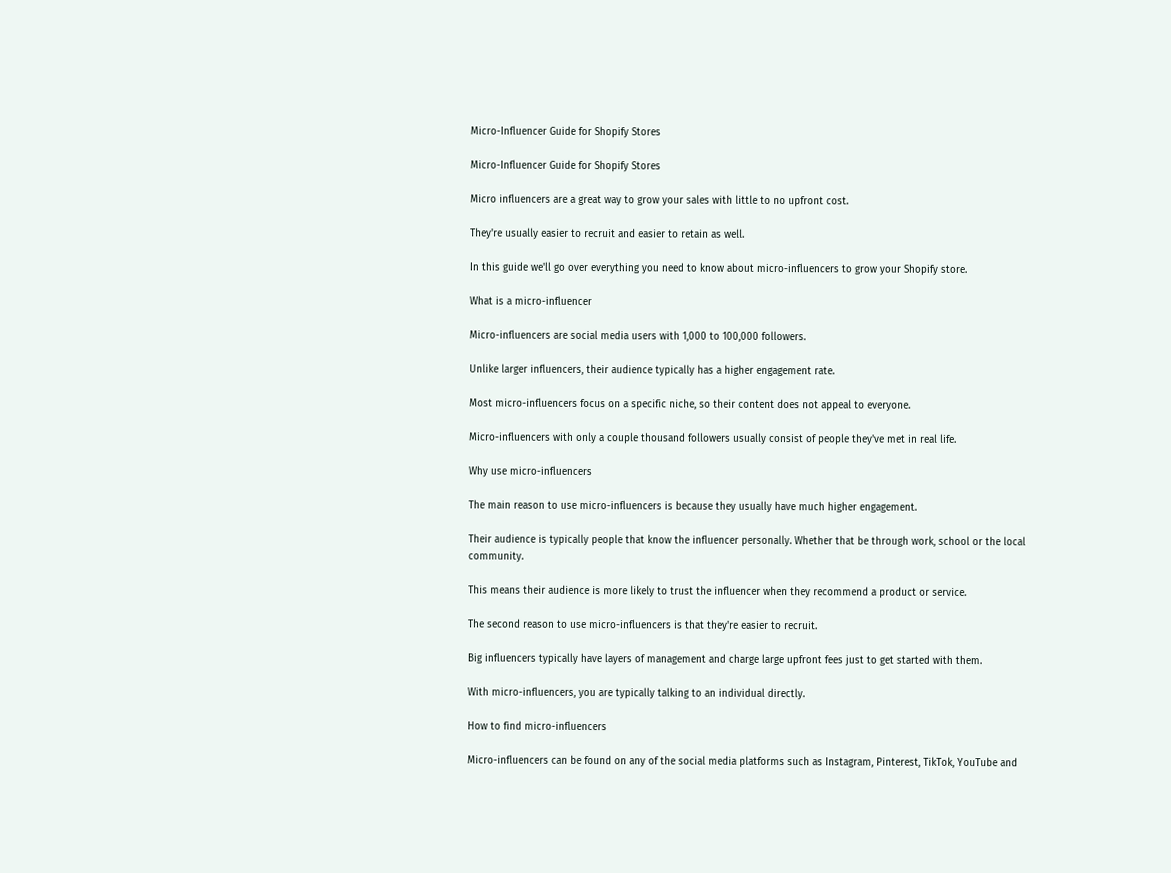Micro-Influencer Guide for Shopify Stores

Micro-Influencer Guide for Shopify Stores

Micro influencers are a great way to grow your sales with little to no upfront cost.

They're usually easier to recruit and easier to retain as well.

In this guide we'll go over everything you need to know about micro-influencers to grow your Shopify store.

What is a micro-influencer

Micro-influencers are social media users with 1,000 to 100,000 followers.

Unlike larger influencers, their audience typically has a higher engagement rate.

Most micro-influencers focus on a specific niche, so their content does not appeal to everyone.

Micro-influencers with only a couple thousand followers usually consist of people they've met in real life.

Why use micro-influencers

The main reason to use micro-influencers is because they usually have much higher engagement.

Their audience is typically people that know the influencer personally. Whether that be through work, school or the local community.

This means their audience is more likely to trust the influencer when they recommend a product or service.

The second reason to use micro-influencers is that they're easier to recruit.

Big influencers typically have layers of management and charge large upfront fees just to get started with them.

With micro-influencers, you are typically talking to an individual directly.

How to find micro-influencers

Micro-influencers can be found on any of the social media platforms such as Instagram, Pinterest, TikTok, YouTube and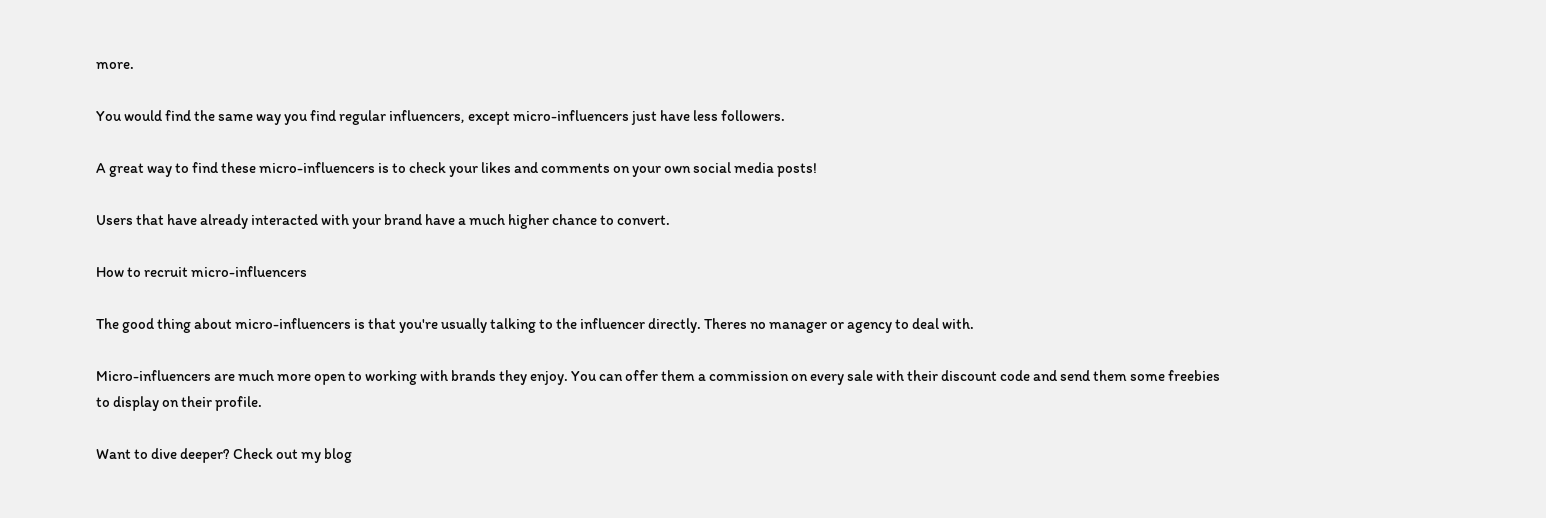more.

You would find the same way you find regular influencers, except micro-influencers just have less followers.

A great way to find these micro-influencers is to check your likes and comments on your own social media posts!

Users that have already interacted with your brand have a much higher chance to convert.

How to recruit micro-influencers

The good thing about micro-influencers is that you're usually talking to the influencer directly. Theres no manager or agency to deal with.

Micro-influencers are much more open to working with brands they enjoy. You can offer them a commission on every sale with their discount code and send them some freebies to display on their profile.

Want to dive deeper? Check out my blog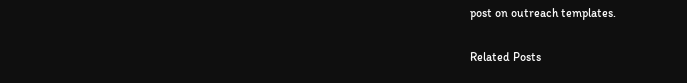post on outreach templates.

Related Posts